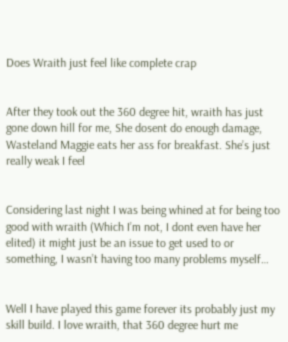Does Wraith just feel like complete crap


After they took out the 360 degree hit, wraith has just gone down hill for me, She dosent do enough damage, Wasteland Maggie eats her ass for breakfast. She’s just really weak I feel


Considering last night I was being whined at for being too good with wraith (Which I’m not, I dont even have her elited) it might just be an issue to get used to or something, I wasn’t having too many problems myself…


Well I have played this game forever its probably just my skill build. I love wraith, that 360 degree hurt me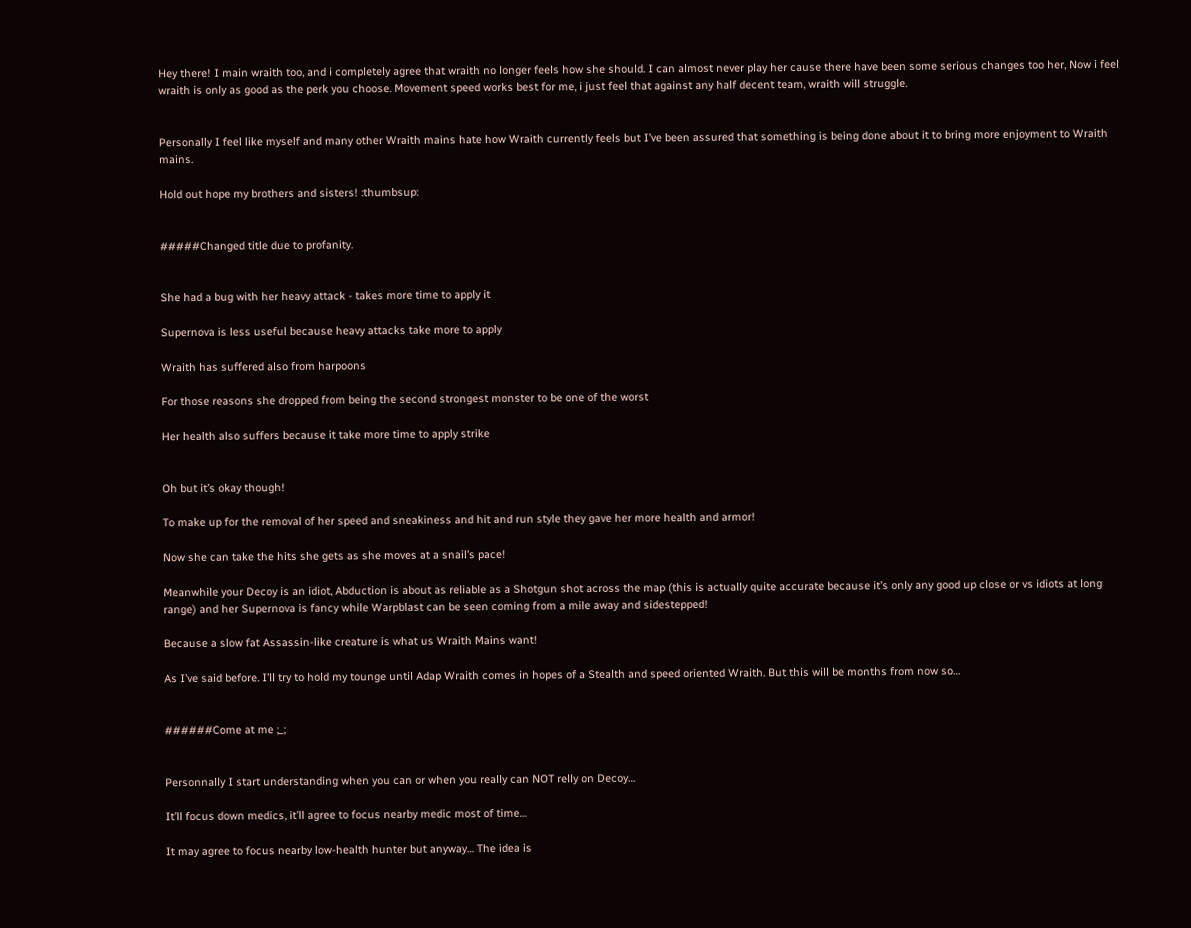Hey there! I main wraith too, and i completely agree that wraith no longer feels how she should. I can almost never play her cause there have been some serious changes too her, Now i feel wraith is only as good as the perk you choose. Movement speed works best for me, i just feel that against any half decent team, wraith will struggle.


Personally I feel like myself and many other Wraith mains hate how Wraith currently feels but I’ve been assured that something is being done about it to bring more enjoyment to Wraith mains.

Hold out hope my brothers and sisters! :thumbsup:


#####Changed title due to profanity.


She had a bug with her heavy attack - takes more time to apply it

Supernova is less useful because heavy attacks take more to apply

Wraith has suffered also from harpoons

For those reasons she dropped from being the second strongest monster to be one of the worst

Her health also suffers because it take more time to apply strike


Oh but it’s okay though!

To make up for the removal of her speed and sneakiness and hit and run style they gave her more health and armor!

Now she can take the hits she gets as she moves at a snail’s pace!

Meanwhile your Decoy is an idiot, Abduction is about as reliable as a Shotgun shot across the map (this is actually quite accurate because it’s only any good up close or vs idiots at long range) and her Supernova is fancy while Warpblast can be seen coming from a mile away and sidestepped!

Because a slow fat Assassin-like creature is what us Wraith Mains want!

As I’ve said before. I’ll try to hold my tounge until Adap Wraith comes in hopes of a Stealth and speed oriented Wraith. But this will be months from now so…


######Come at me ;_;


Personnally I start understanding when you can or when you really can NOT relly on Decoy…

It’ll focus down medics, it’ll agree to focus nearby medic most of time…

It may agree to focus nearby low-health hunter but anyway… The idea is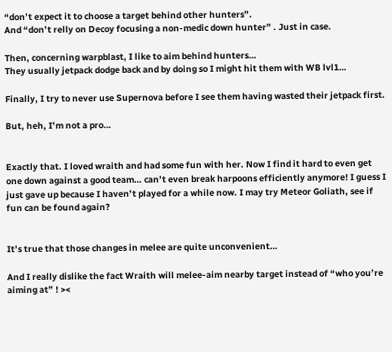“don’t expect it to choose a target behind other hunters”.
And “don’t relly on Decoy focusing a non-medic down hunter” . Just in case.

Then, concerning warpblast, I like to aim behind hunters…
They usually jetpack dodge back and by doing so I might hit them with WB lvl1…

Finally, I try to never use Supernova before I see them having wasted their jetpack first.

But, heh, I’m not a pro…


Exactly that. I loved wraith and had some fun with her. Now I find it hard to even get one down against a good team… can’t even break harpoons efficiently anymore! I guess I just gave up because I haven’t played for a while now. I may try Meteor Goliath, see if fun can be found again?


It’s true that those changes in melee are quite unconvenient…

And I really dislike the fact Wraith will melee-aim nearby target instead of “who you’re aiming at” ! ><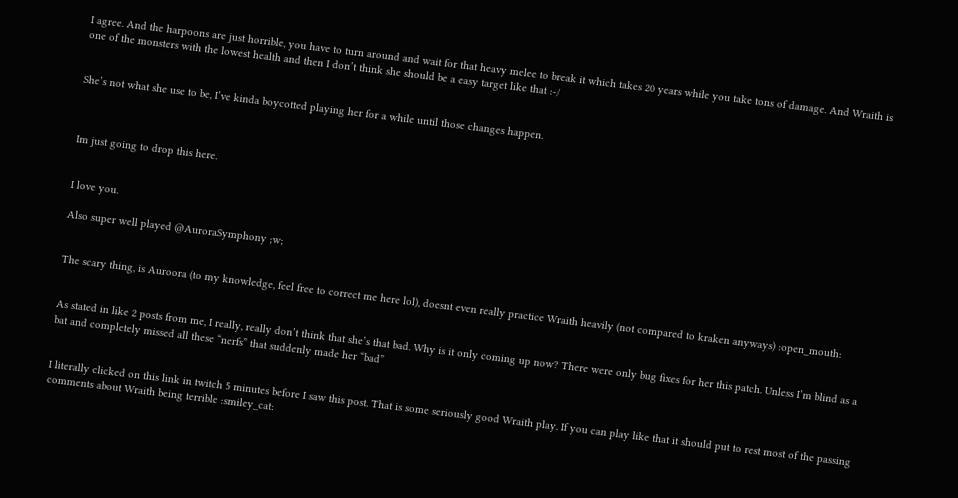I agree. And the harpoons are just horrible, you have to turn around and wait for that heavy melee to break it which takes 20 years while you take tons of damage. And Wraith is one of the monsters with the lowest health and then I don’t think she should be a easy target like that :-/


She’s not what she use to be, I’ve kinda boycotted playing her for a while until those changes happen.



Im just going to drop this here.


I love you.

Also super well played @AuroraSymphony ;w;


The scary thing, is Auroora (to my knowledge, feel free to correct me here lol), doesnt even really practice Wraith heavily (not compared to kraken anyways) :open_mouth:


As stated in like 2 posts from me, I really, really don’t think that she’s that bad. Why is it only coming up now? There were only bug fixes for her this patch. Unless I’m blind as a bat and completely missed all these “nerfs” that suddenly made her “bad”


I literally clicked on this link in twitch 5 minutes before I saw this post. That is some seriously good Wraith play. If you can play like that it should put to rest most of the passing comments about Wraith being terrible :smiley_cat: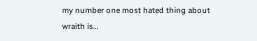my number one most hated thing about wraith is…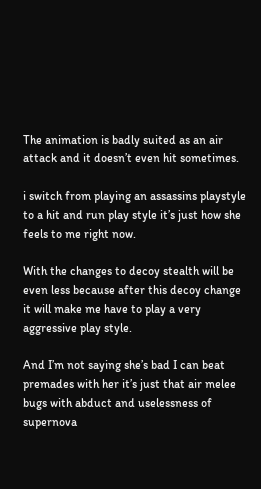The animation is badly suited as an air attack and it doesn’t even hit sometimes.

i switch from playing an assassins playstyle to a hit and run play style it’s just how she feels to me right now.

With the changes to decoy stealth will be even less because after this decoy change it will make me have to play a very aggressive play style.

And I’m not saying she’s bad I can beat premades with her it’s just that air melee bugs with abduct and uselessness of supernova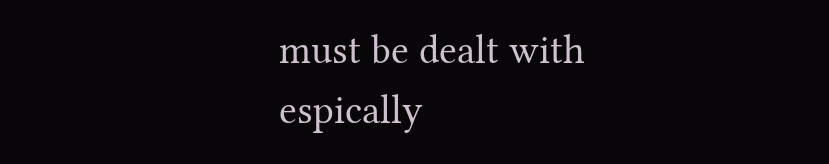must be dealt with espically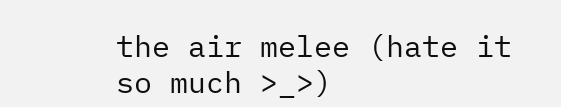the air melee (hate it so much >_>)